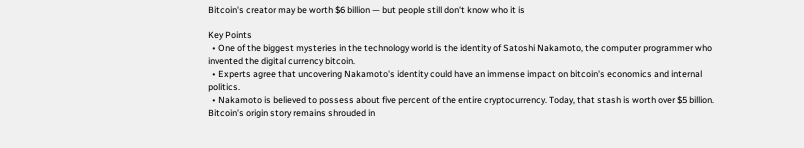Bitcoin's creator may be worth $6 billion — but people still don't know who it is

Key Points
  • One of the biggest mysteries in the technology world is the identity of Satoshi Nakamoto, the computer programmer who invented the digital currency bitcoin.
  • Experts agree that uncovering Nakamoto's identity could have an immense impact on bitcoin's economics and internal politics.
  • Nakamoto is believed to possess about five percent of the entire cryptocurrency. Today, that stash is worth over $5 billion.
Bitcoin’s origin story remains shrouded in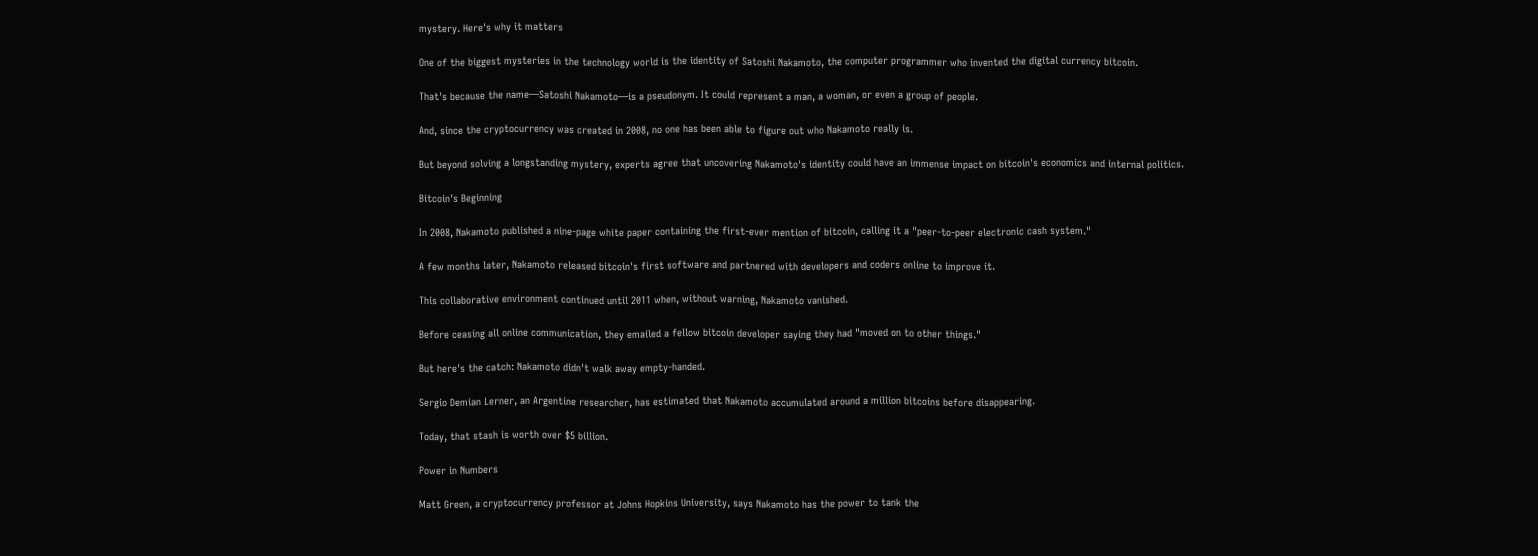mystery. Here's why it matters

One of the biggest mysteries in the technology world is the identity of Satoshi Nakamoto, the computer programmer who invented the digital currency bitcoin.

That's because the name—Satoshi Nakamoto—is a pseudonym. It could represent a man, a woman, or even a group of people.

And, since the cryptocurrency was created in 2008, no one has been able to figure out who Nakamoto really is.

But beyond solving a longstanding mystery, experts agree that uncovering Nakamoto's identity could have an immense impact on bitcoin's economics and internal politics.

Bitcoin's Beginning

In 2008, Nakamoto published a nine-page white paper containing the first-ever mention of bitcoin, calling it a "peer-to-peer electronic cash system."

A few months later, Nakamoto released bitcoin's first software and partnered with developers and coders online to improve it.

This collaborative environment continued until 2011 when, without warning, Nakamoto vanished.

Before ceasing all online communication, they emailed a fellow bitcoin developer saying they had "moved on to other things."

But here's the catch: Nakamoto didn't walk away empty-handed.

Sergio Demian Lerner, an Argentine researcher, has estimated that Nakamoto accumulated around a million bitcoins before disappearing.

Today, that stash is worth over $5 billion.

Power in Numbers

Matt Green, a cryptocurrency professor at Johns Hopkins University, says Nakamoto has the power to tank the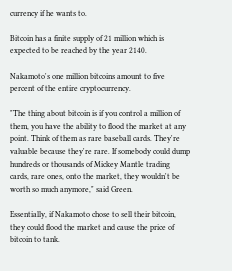currency if he wants to.

Bitcoin has a finite supply of 21 million which is expected to be reached by the year 2140.

Nakamoto's one million bitcoins amount to five percent of the entire cryptocurrency.

"The thing about bitcoin is if you control a million of them, you have the ability to flood the market at any point. Think of them as rare baseball cards. They're valuable because they're rare. If somebody could dump hundreds or thousands of Mickey Mantle trading cards, rare ones, onto the market, they wouldn't be worth so much anymore," said Green.

Essentially, if Nakamoto chose to sell their bitcoin, they could flood the market and cause the price of bitcoin to tank.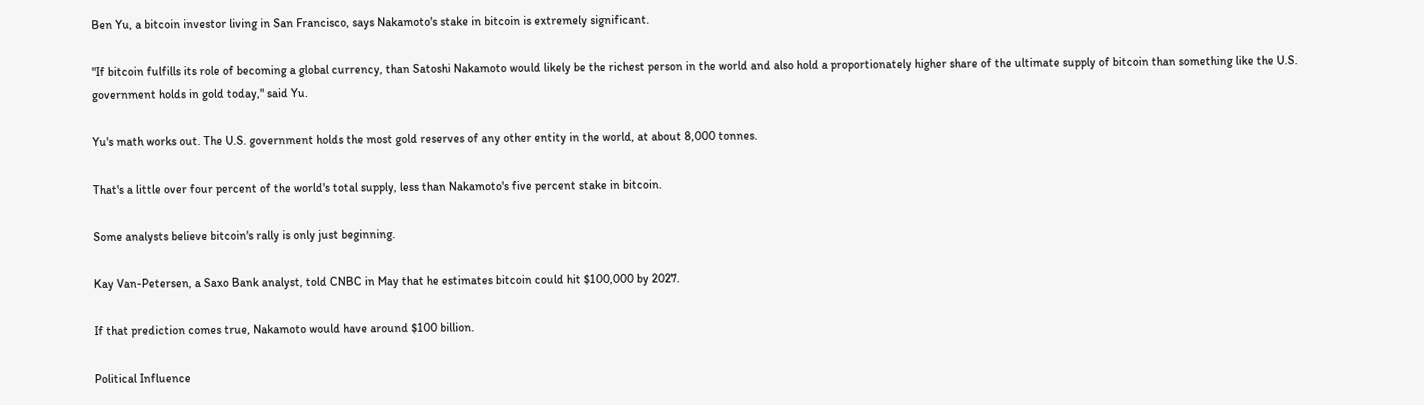Ben Yu, a bitcoin investor living in San Francisco, says Nakamoto's stake in bitcoin is extremely significant.

"If bitcoin fulfills its role of becoming a global currency, than Satoshi Nakamoto would likely be the richest person in the world and also hold a proportionately higher share of the ultimate supply of bitcoin than something like the U.S. government holds in gold today," said Yu.

Yu's math works out. The U.S. government holds the most gold reserves of any other entity in the world, at about 8,000 tonnes.

That's a little over four percent of the world's total supply, less than Nakamoto's five percent stake in bitcoin.

Some analysts believe bitcoin's rally is only just beginning.

Kay Van-Petersen, a Saxo Bank analyst, told CNBC in May that he estimates bitcoin could hit $100,000 by 2027.

If that prediction comes true, Nakamoto would have around $100 billion.

Political Influence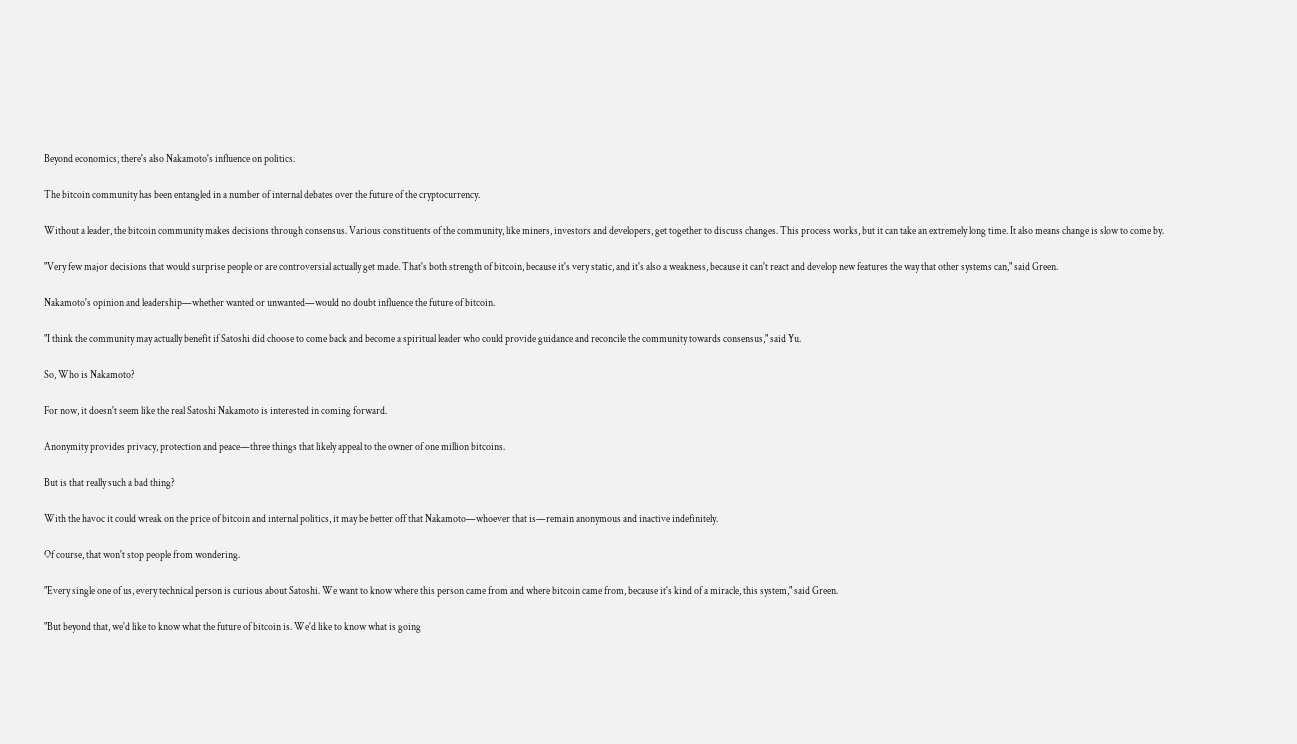Beyond economics, there's also Nakamoto's influence on politics.

The bitcoin community has been entangled in a number of internal debates over the future of the cryptocurrency.

Without a leader, the bitcoin community makes decisions through consensus. Various constituents of the community, like miners, investors and developers, get together to discuss changes. This process works, but it can take an extremely long time. It also means change is slow to come by.

"Very few major decisions that would surprise people or are controversial actually get made. That's both strength of bitcoin, because it's very static, and it's also a weakness, because it can't react and develop new features the way that other systems can," said Green.

Nakamoto's opinion and leadership—whether wanted or unwanted—would no doubt influence the future of bitcoin.

"I think the community may actually benefit if Satoshi did choose to come back and become a spiritual leader who could provide guidance and reconcile the community towards consensus," said Yu.

So, Who is Nakamoto?

For now, it doesn't seem like the real Satoshi Nakamoto is interested in coming forward.

Anonymity provides privacy, protection and peace—three things that likely appeal to the owner of one million bitcoins.

But is that really such a bad thing?

With the havoc it could wreak on the price of bitcoin and internal politics, it may be better off that Nakamoto—whoever that is—remain anonymous and inactive indefinitely.

Of course, that won't stop people from wondering.

"Every single one of us, every technical person is curious about Satoshi. We want to know where this person came from and where bitcoin came from, because it's kind of a miracle, this system," said Green.

"But beyond that, we'd like to know what the future of bitcoin is. We'd like to know what is going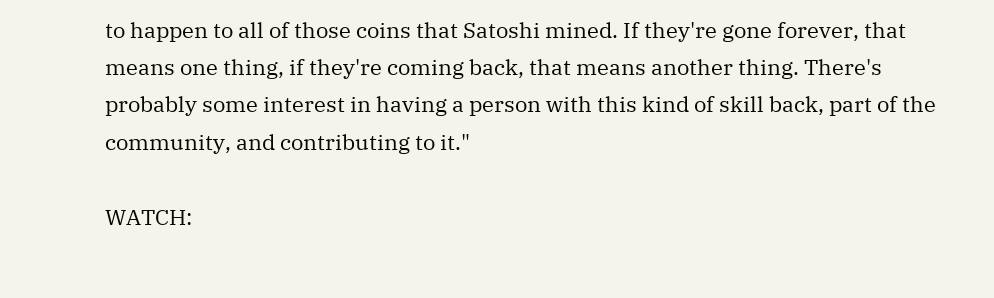to happen to all of those coins that Satoshi mined. If they're gone forever, that means one thing, if they're coming back, that means another thing. There's probably some interest in having a person with this kind of skill back, part of the community, and contributing to it."

WATCH: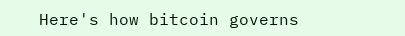Here's how bitcoin governs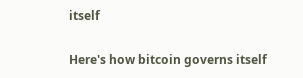itself

Here's how bitcoin governs itself